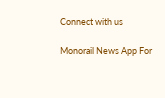Connect with us

Monorail News App For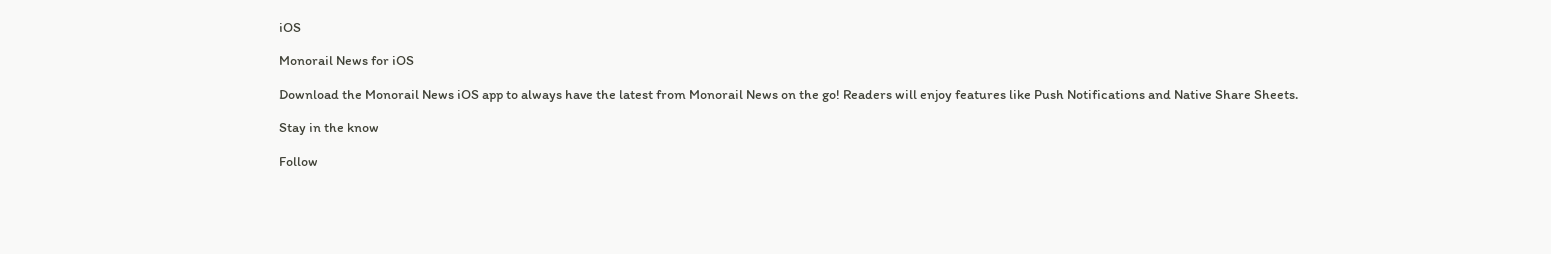iOS

Monorail News for iOS

Download the Monorail News iOS app to always have the latest from Monorail News on the go! Readers will enjoy features like Push Notifications and Native Share Sheets.

Stay in the know

Follow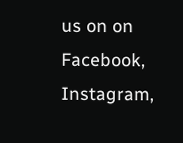us on on Facebook, Instagram,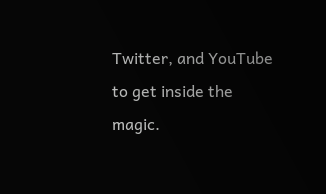Twitter, and YouTube to get inside the magic.